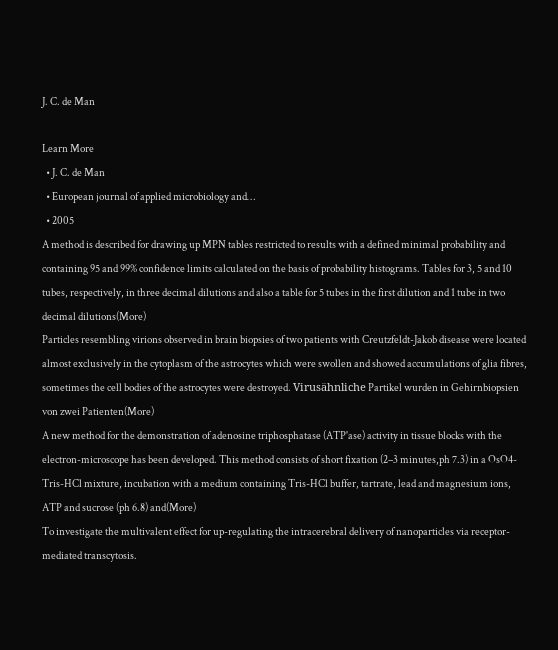J. C. de Man

Learn More
  • J. C. de Man
  • European journal of applied microbiology and…
  • 2005
A method is described for drawing up MPN tables restricted to results with a defined minimal probability and containing 95 and 99% confidence limits calculated on the basis of probability histograms. Tables for 3, 5 and 10 tubes, respectively, in three decimal dilutions and also a table for 5 tubes in the first dilution and 1 tube in two decimal dilutions(More)
Particles resembling virions observed in brain biopsies of two patients with Creutzfeldt-Jakob disease were located almost exclusively in the cytoplasm of the astrocytes which were swollen and showed accumulations of glia fibres, sometimes the cell bodies of the astrocytes were destroyed. Virusähnliche Partikel wurden in Gehirnbiopsien von zwei Patienten(More)
A new method for the demonstration of adenosine triphosphatase (ATP'ase) activity in tissue blocks with the electron-microscope has been developed. This method consists of short fixation (2–3 minutes,ph 7.3) in a OsO4-Tris-HCl mixture, incubation with a medium containing Tris-HCl buffer, tartrate, lead and magnesium ions, ATP and sucrose (ph 6.8) and(More)
To investigate the multivalent effect for up-regulating the intracerebral delivery of nanoparticles via receptor-mediated transcytosis.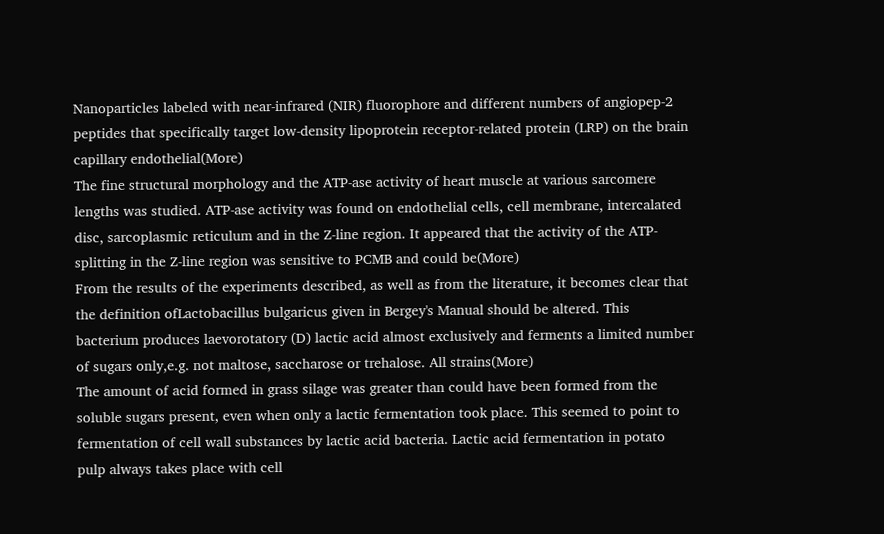Nanoparticles labeled with near-infrared (NIR) fluorophore and different numbers of angiopep-2 peptides that specifically target low-density lipoprotein receptor-related protein (LRP) on the brain capillary endothelial(More)
The fine structural morphology and the ATP-ase activity of heart muscle at various sarcomere lengths was studied. ATP-ase activity was found on endothelial cells, cell membrane, intercalated disc, sarcoplasmic reticulum and in the Z-line region. It appeared that the activity of the ATP-splitting in the Z-line region was sensitive to PCMB and could be(More)
From the results of the experiments described, as well as from the literature, it becomes clear that the definition ofLactobacillus bulgaricus given in Bergey's Manual should be altered. This bacterium produces laevorotatory (D) lactic acid almost exclusively and ferments a limited number of sugars only,e.g. not maltose, saccharose or trehalose. All strains(More)
The amount of acid formed in grass silage was greater than could have been formed from the soluble sugars present, even when only a lactic fermentation took place. This seemed to point to fermentation of cell wall substances by lactic acid bacteria. Lactic acid fermentation in potato pulp always takes place with cell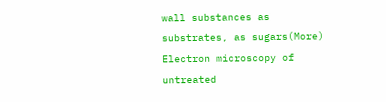wall substances as substrates, as sugars(More)
Electron microscopy of untreated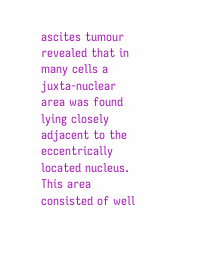ascites tumour revealed that in many cells a juxta-nuclear area was found lying closely adjacent to the eccentrically located nucleus. This area consisted of well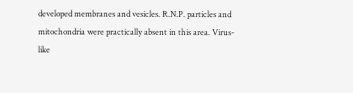developed membranes and vesicles. R.N.P. particles and mitochondria were practically absent in this area. Virus-like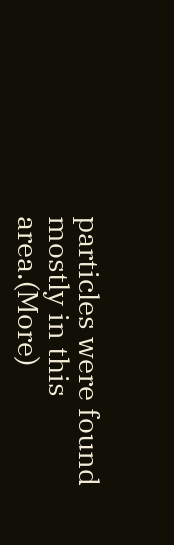particles were found mostly in this area.(More)